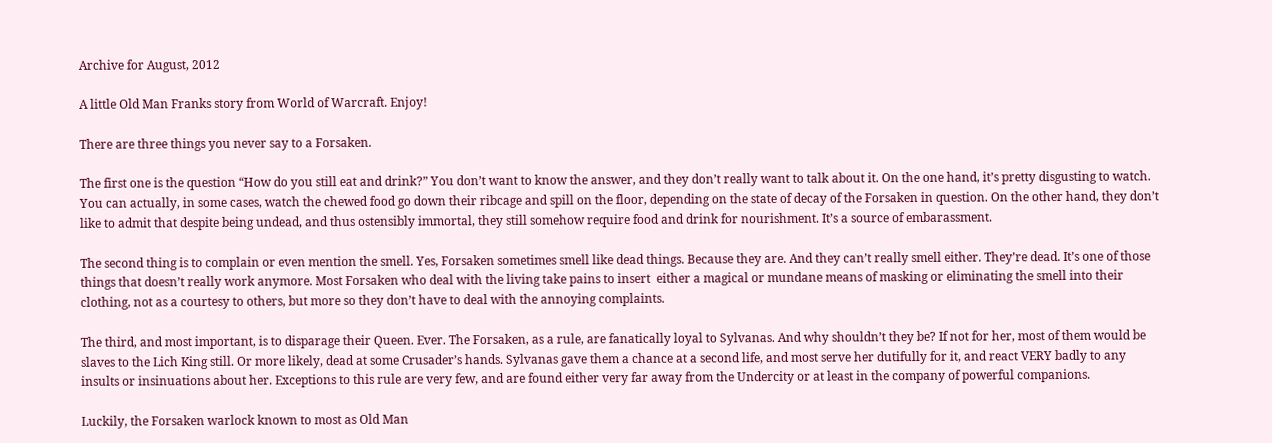Archive for August, 2012

A little Old Man Franks story from World of Warcraft. Enjoy!

There are three things you never say to a Forsaken.

The first one is the question “How do you still eat and drink?” You don’t want to know the answer, and they don’t really want to talk about it. On the one hand, it’s pretty disgusting to watch. You can actually, in some cases, watch the chewed food go down their ribcage and spill on the floor, depending on the state of decay of the Forsaken in question. On the other hand, they don’t like to admit that despite being undead, and thus ostensibly immortal, they still somehow require food and drink for nourishment. It’s a source of embarassment.

The second thing is to complain or even mention the smell. Yes, Forsaken sometimes smell like dead things. Because they are. And they can’t really smell either. They’re dead. It’s one of those things that doesn’t really work anymore. Most Forsaken who deal with the living take pains to insert  either a magical or mundane means of masking or eliminating the smell into their clothing, not as a courtesy to others, but more so they don’t have to deal with the annoying complaints.

The third, and most important, is to disparage their Queen. Ever. The Forsaken, as a rule, are fanatically loyal to Sylvanas. And why shouldn’t they be? If not for her, most of them would be slaves to the Lich King still. Or more likely, dead at some Crusader’s hands. Sylvanas gave them a chance at a second life, and most serve her dutifully for it, and react VERY badly to any insults or insinuations about her. Exceptions to this rule are very few, and are found either very far away from the Undercity or at least in the company of powerful companions.

Luckily, the Forsaken warlock known to most as Old Man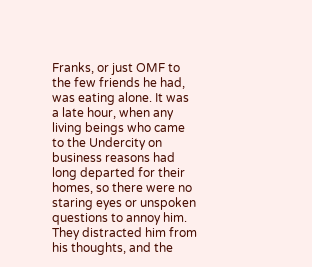Franks, or just OMF to the few friends he had, was eating alone. It was a late hour, when any living beings who came to the Undercity on business reasons had long departed for their homes, so there were no staring eyes or unspoken questions to annoy him. They distracted him from his thoughts, and the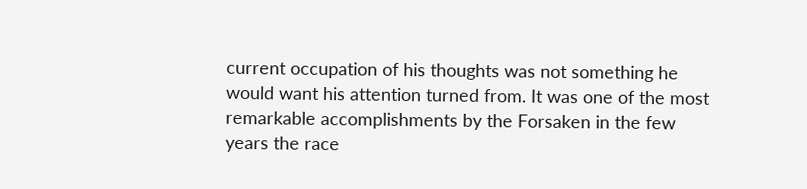current occupation of his thoughts was not something he would want his attention turned from. It was one of the most remarkable accomplishments by the Forsaken in the few years the race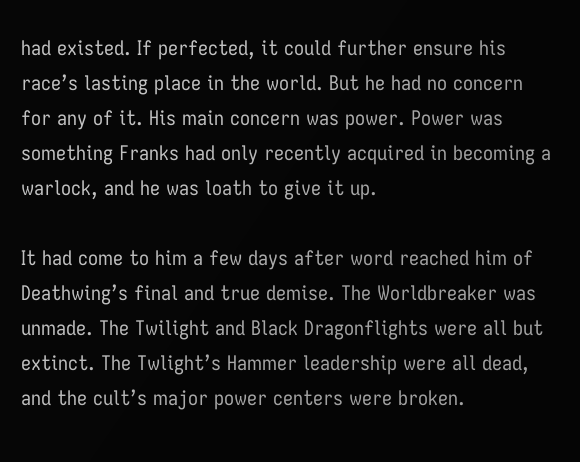had existed. If perfected, it could further ensure his race’s lasting place in the world. But he had no concern for any of it. His main concern was power. Power was something Franks had only recently acquired in becoming a warlock, and he was loath to give it up.

It had come to him a few days after word reached him of Deathwing’s final and true demise. The Worldbreaker was unmade. The Twilight and Black Dragonflights were all but extinct. The Twlight’s Hammer leadership were all dead, and the cult’s major power centers were broken.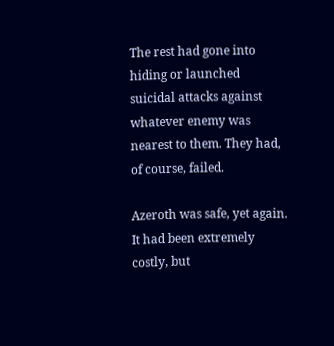The rest had gone into hiding or launched suicidal attacks against whatever enemy was nearest to them. They had, of course, failed.

Azeroth was safe, yet again. It had been extremely costly, but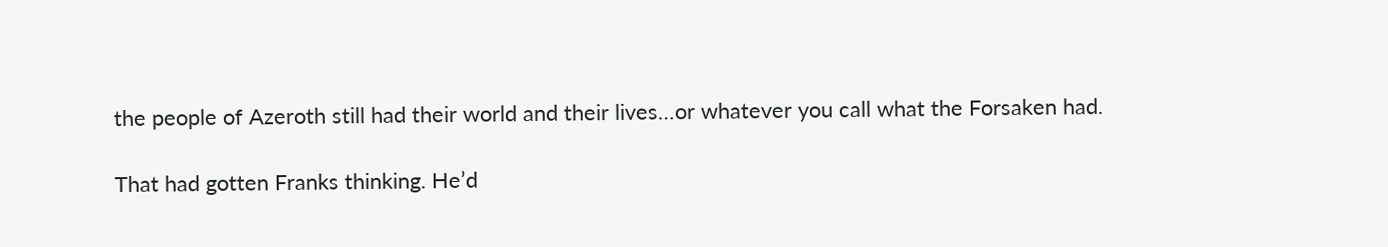the people of Azeroth still had their world and their lives…or whatever you call what the Forsaken had.

That had gotten Franks thinking. He’d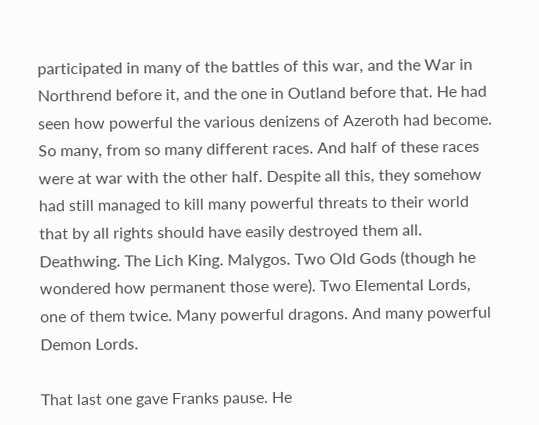participated in many of the battles of this war, and the War in Northrend before it, and the one in Outland before that. He had seen how powerful the various denizens of Azeroth had become. So many, from so many different races. And half of these races were at war with the other half. Despite all this, they somehow had still managed to kill many powerful threats to their world that by all rights should have easily destroyed them all. Deathwing. The Lich King. Malygos. Two Old Gods (though he wondered how permanent those were). Two Elemental Lords, one of them twice. Many powerful dragons. And many powerful Demon Lords.

That last one gave Franks pause. He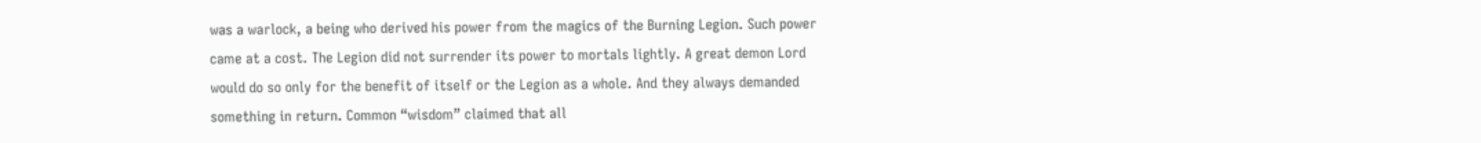was a warlock, a being who derived his power from the magics of the Burning Legion. Such power came at a cost. The Legion did not surrender its power to mortals lightly. A great demon Lord would do so only for the benefit of itself or the Legion as a whole. And they always demanded something in return. Common “wisdom” claimed that all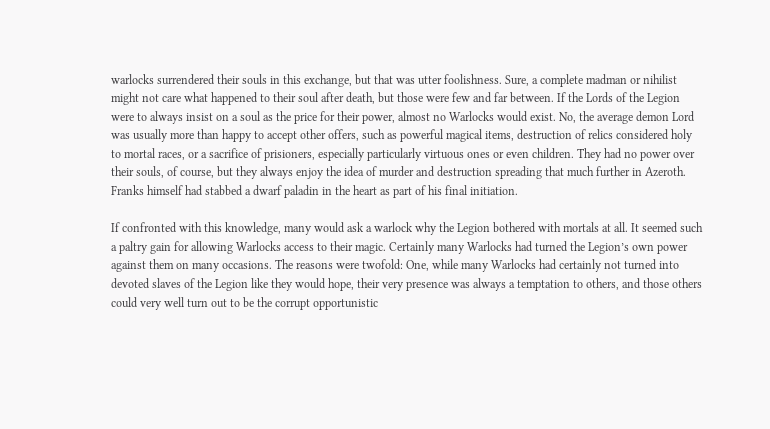warlocks surrendered their souls in this exchange, but that was utter foolishness. Sure, a complete madman or nihilist might not care what happened to their soul after death, but those were few and far between. If the Lords of the Legion were to always insist on a soul as the price for their power, almost no Warlocks would exist. No, the average demon Lord was usually more than happy to accept other offers, such as powerful magical items, destruction of relics considered holy to mortal races, or a sacrifice of prisioners, especially particularly virtuous ones or even children. They had no power over their souls, of course, but they always enjoy the idea of murder and destruction spreading that much further in Azeroth. Franks himself had stabbed a dwarf paladin in the heart as part of his final initiation.

If confronted with this knowledge, many would ask a warlock why the Legion bothered with mortals at all. It seemed such a paltry gain for allowing Warlocks access to their magic. Certainly many Warlocks had turned the Legion’s own power against them on many occasions. The reasons were twofold: One, while many Warlocks had certainly not turned into devoted slaves of the Legion like they would hope, their very presence was always a temptation to others, and those others could very well turn out to be the corrupt opportunistic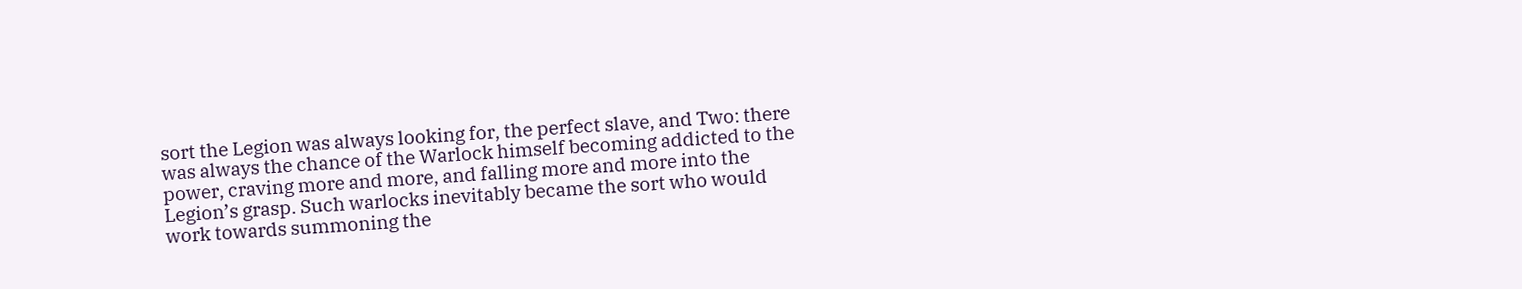sort the Legion was always looking for, the perfect slave, and Two: there was always the chance of the Warlock himself becoming addicted to the power, craving more and more, and falling more and more into the Legion’s grasp. Such warlocks inevitably became the sort who would work towards summoning the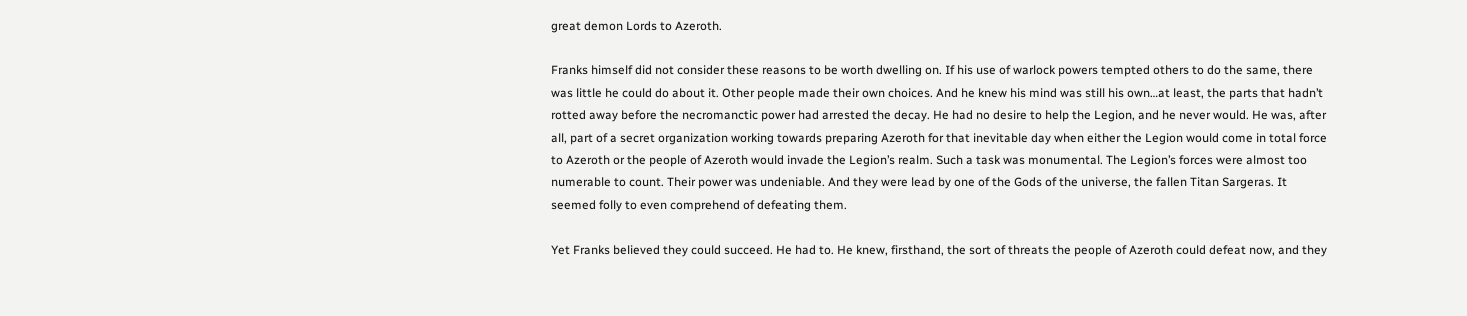great demon Lords to Azeroth.

Franks himself did not consider these reasons to be worth dwelling on. If his use of warlock powers tempted others to do the same, there was little he could do about it. Other people made their own choices. And he knew his mind was still his own…at least, the parts that hadn’t rotted away before the necromanctic power had arrested the decay. He had no desire to help the Legion, and he never would. He was, after all, part of a secret organization working towards preparing Azeroth for that inevitable day when either the Legion would come in total force to Azeroth or the people of Azeroth would invade the Legion’s realm. Such a task was monumental. The Legion’s forces were almost too numerable to count. Their power was undeniable. And they were lead by one of the Gods of the universe, the fallen Titan Sargeras. It seemed folly to even comprehend of defeating them.

Yet Franks believed they could succeed. He had to. He knew, firsthand, the sort of threats the people of Azeroth could defeat now, and they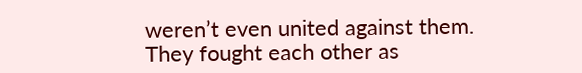weren’t even united against them. They fought each other as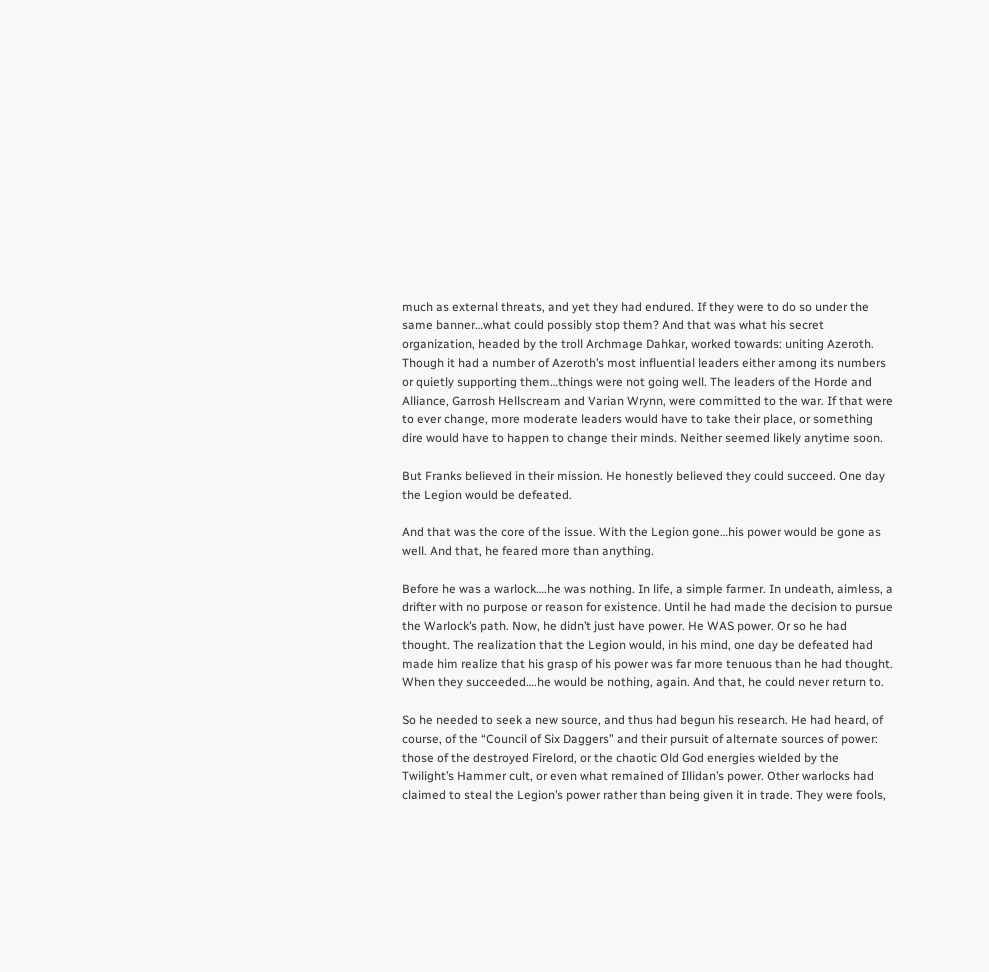much as external threats, and yet they had endured. If they were to do so under the same banner…what could possibly stop them? And that was what his secret organization, headed by the troll Archmage Dahkar, worked towards: uniting Azeroth. Though it had a number of Azeroth’s most influential leaders either among its numbers or quietly supporting them…things were not going well. The leaders of the Horde and Alliance, Garrosh Hellscream and Varian Wrynn, were committed to the war. If that were to ever change, more moderate leaders would have to take their place, or something dire would have to happen to change their minds. Neither seemed likely anytime soon.

But Franks believed in their mission. He honestly believed they could succeed. One day the Legion would be defeated.

And that was the core of the issue. With the Legion gone…his power would be gone as well. And that, he feared more than anything.

Before he was a warlock….he was nothing. In life, a simple farmer. In undeath, aimless, a drifter with no purpose or reason for existence. Until he had made the decision to pursue the Warlock’s path. Now, he didn’t just have power. He WAS power. Or so he had thought. The realization that the Legion would, in his mind, one day be defeated had made him realize that his grasp of his power was far more tenuous than he had thought. When they succeeded….he would be nothing, again. And that, he could never return to.

So he needed to seek a new source, and thus had begun his research. He had heard, of course, of the “Council of Six Daggers” and their pursuit of alternate sources of power: those of the destroyed Firelord, or the chaotic Old God energies wielded by the Twilight’s Hammer cult, or even what remained of Illidan’s power. Other warlocks had claimed to steal the Legion’s power rather than being given it in trade. They were fools,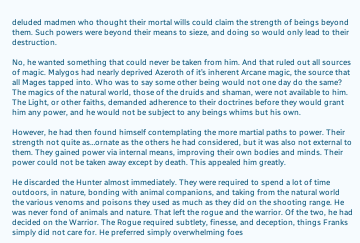deluded madmen who thought their mortal wills could claim the strength of beings beyond them. Such powers were beyond their means to sieze, and doing so would only lead to their destruction.

No, he wanted something that could never be taken from him. And that ruled out all sources of magic. Malygos had nearly deprived Azeroth of it’s inherent Arcane magic, the source that all Mages tapped into. Who was to say some other being would not one day do the same? The magics of the natural world, those of the druids and shaman, were not available to him. The Light, or other faiths, demanded adherence to their doctrines before they would grant him any power, and he would not be subject to any beings whims but his own.

However, he had then found himself contemplating the more martial paths to power. Their strength not quite as…ornate as the others he had considered, but it was also not external to them. They gained power via internal means, improving their own bodies and minds. Their power could not be taken away except by death. This appealed him greatly.

He discarded the Hunter almost immediately. They were required to spend a lot of time outdoors, in nature, bonding with animal companions, and taking from the natural world the various venoms and poisons they used as much as they did on the shooting range. He was never fond of animals and nature. That left the rogue and the warrior. Of the two, he had decided on the Warrior. The Rogue required subtlety, finesse, and deception, things Franks simply did not care for. He preferred simply overwhelming foes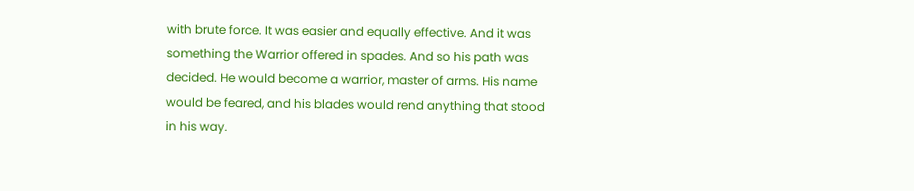with brute force. It was easier and equally effective. And it was something the Warrior offered in spades. And so his path was decided. He would become a warrior, master of arms. His name would be feared, and his blades would rend anything that stood in his way.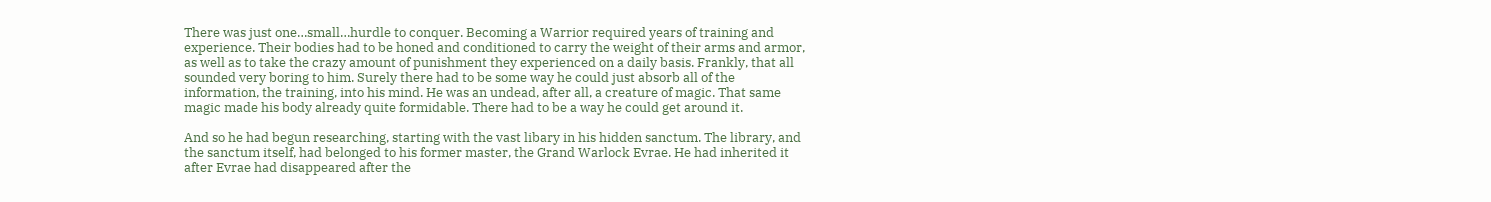There was just one…small…hurdle to conquer. Becoming a Warrior required years of training and experience. Their bodies had to be honed and conditioned to carry the weight of their arms and armor, as well as to take the crazy amount of punishment they experienced on a daily basis. Frankly, that all sounded very boring to him. Surely there had to be some way he could just absorb all of the information, the training, into his mind. He was an undead, after all, a creature of magic. That same magic made his body already quite formidable. There had to be a way he could get around it.

And so he had begun researching, starting with the vast libary in his hidden sanctum. The library, and the sanctum itself, had belonged to his former master, the Grand Warlock Evrae. He had inherited it after Evrae had disappeared after the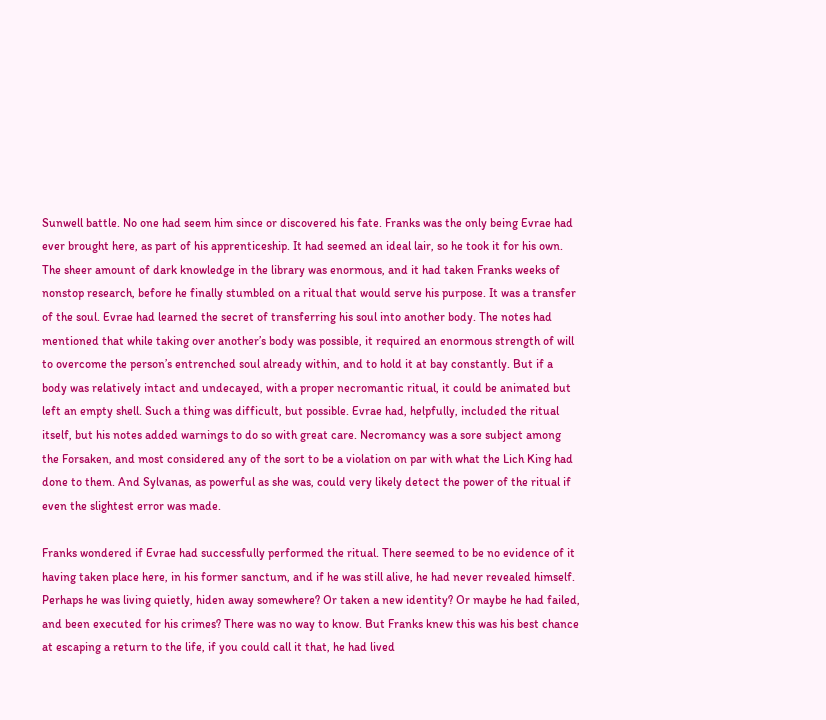Sunwell battle. No one had seem him since or discovered his fate. Franks was the only being Evrae had ever brought here, as part of his apprenticeship. It had seemed an ideal lair, so he took it for his own. The sheer amount of dark knowledge in the library was enormous, and it had taken Franks weeks of nonstop research, before he finally stumbled on a ritual that would serve his purpose. It was a transfer of the soul. Evrae had learned the secret of transferring his soul into another body. The notes had mentioned that while taking over another’s body was possible, it required an enormous strength of will to overcome the person’s entrenched soul already within, and to hold it at bay constantly. But if a body was relatively intact and undecayed, with a proper necromantic ritual, it could be animated but left an empty shell. Such a thing was difficult, but possible. Evrae had, helpfully, included the ritual itself, but his notes added warnings to do so with great care. Necromancy was a sore subject among the Forsaken, and most considered any of the sort to be a violation on par with what the Lich King had done to them. And Sylvanas, as powerful as she was, could very likely detect the power of the ritual if even the slightest error was made.

Franks wondered if Evrae had successfully performed the ritual. There seemed to be no evidence of it having taken place here, in his former sanctum, and if he was still alive, he had never revealed himself. Perhaps he was living quietly, hiden away somewhere? Or taken a new identity? Or maybe he had failed, and been executed for his crimes? There was no way to know. But Franks knew this was his best chance at escaping a return to the life, if you could call it that, he had lived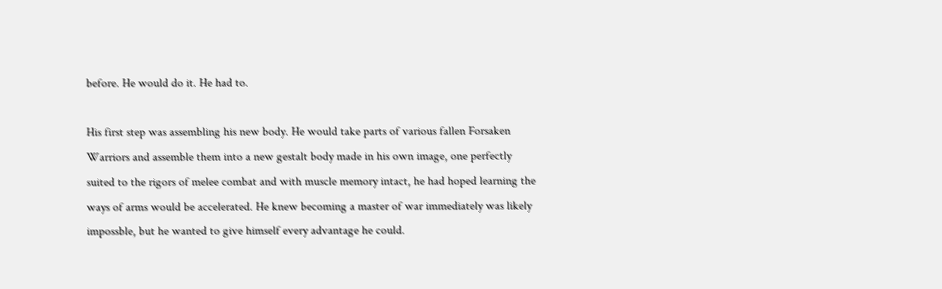before. He would do it. He had to.

His first step was assembling his new body. He would take parts of various fallen Forsaken Warriors and assemble them into a new gestalt body made in his own image, one perfectly suited to the rigors of melee combat and with muscle memory intact, he had hoped learning the ways of arms would be accelerated. He knew becoming a master of war immediately was likely impossble, but he wanted to give himself every advantage he could.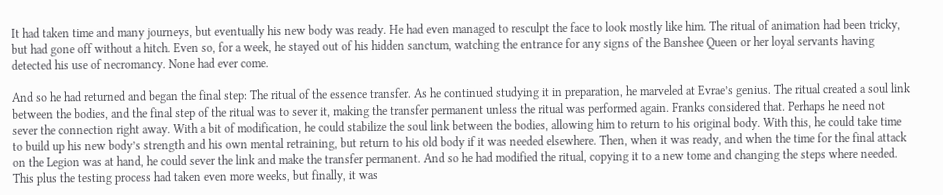It had taken time and many journeys, but eventually his new body was ready. He had even managed to resculpt the face to look mostly like him. The ritual of animation had been tricky, but had gone off without a hitch. Even so, for a week, he stayed out of his hidden sanctum, watching the entrance for any signs of the Banshee Queen or her loyal servants having detected his use of necromancy. None had ever come.

And so he had returned and began the final step: The ritual of the essence transfer. As he continued studying it in preparation, he marveled at Evrae’s genius. The ritual created a soul link between the bodies, and the final step of the ritual was to sever it, making the transfer permanent unless the ritual was performed again. Franks considered that. Perhaps he need not sever the connection right away. With a bit of modification, he could stabilize the soul link between the bodies, allowing him to return to his original body. With this, he could take time to build up his new body’s strength and his own mental retraining, but return to his old body if it was needed elsewhere. Then, when it was ready, and when the time for the final attack on the Legion was at hand, he could sever the link and make the transfer permanent. And so he had modified the ritual, copying it to a new tome and changing the steps where needed. This plus the testing process had taken even more weeks, but finally, it was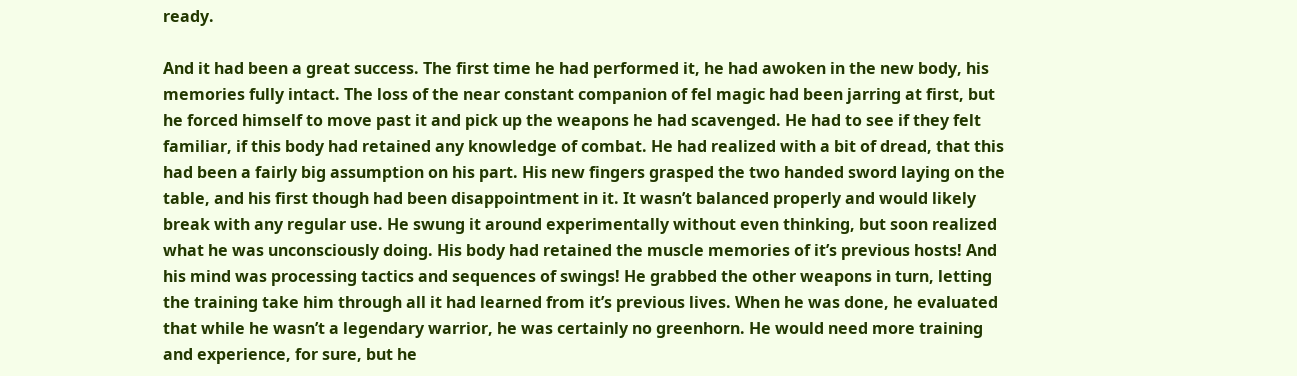ready.

And it had been a great success. The first time he had performed it, he had awoken in the new body, his memories fully intact. The loss of the near constant companion of fel magic had been jarring at first, but he forced himself to move past it and pick up the weapons he had scavenged. He had to see if they felt familiar, if this body had retained any knowledge of combat. He had realized with a bit of dread, that this had been a fairly big assumption on his part. His new fingers grasped the two handed sword laying on the table, and his first though had been disappointment in it. It wasn’t balanced properly and would likely break with any regular use. He swung it around experimentally without even thinking, but soon realized what he was unconsciously doing. His body had retained the muscle memories of it’s previous hosts! And his mind was processing tactics and sequences of swings! He grabbed the other weapons in turn, letting the training take him through all it had learned from it’s previous lives. When he was done, he evaluated that while he wasn’t a legendary warrior, he was certainly no greenhorn. He would need more training and experience, for sure, but he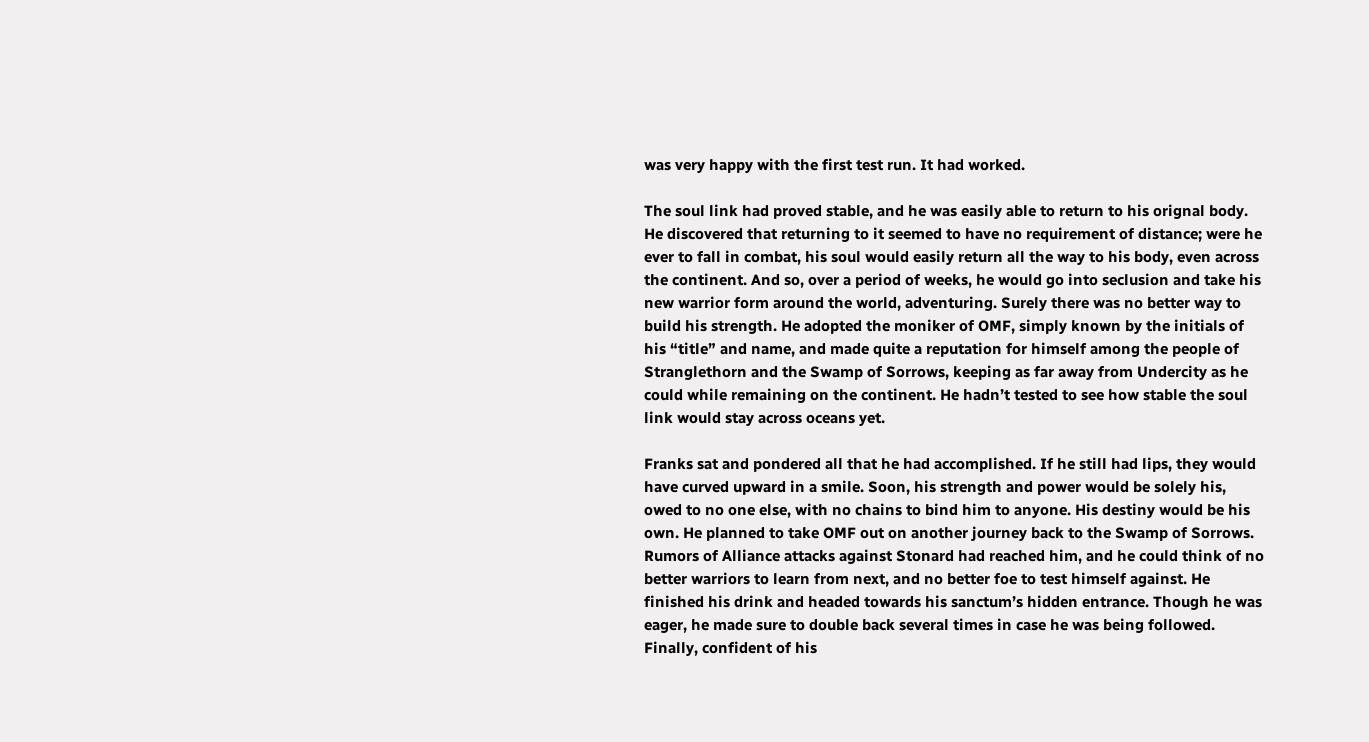was very happy with the first test run. It had worked.

The soul link had proved stable, and he was easily able to return to his orignal body. He discovered that returning to it seemed to have no requirement of distance; were he ever to fall in combat, his soul would easily return all the way to his body, even across the continent. And so, over a period of weeks, he would go into seclusion and take his new warrior form around the world, adventuring. Surely there was no better way to build his strength. He adopted the moniker of OMF, simply known by the initials of his “title” and name, and made quite a reputation for himself among the people of Stranglethorn and the Swamp of Sorrows, keeping as far away from Undercity as he could while remaining on the continent. He hadn’t tested to see how stable the soul link would stay across oceans yet.

Franks sat and pondered all that he had accomplished. If he still had lips, they would have curved upward in a smile. Soon, his strength and power would be solely his, owed to no one else, with no chains to bind him to anyone. His destiny would be his own. He planned to take OMF out on another journey back to the Swamp of Sorrows. Rumors of Alliance attacks against Stonard had reached him, and he could think of no better warriors to learn from next, and no better foe to test himself against. He finished his drink and headed towards his sanctum’s hidden entrance. Though he was eager, he made sure to double back several times in case he was being followed. Finally, confident of his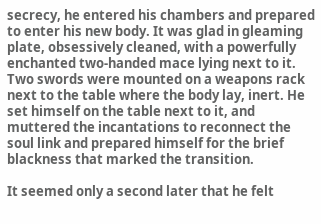secrecy, he entered his chambers and prepared to enter his new body. It was glad in gleaming plate, obsessively cleaned, with a powerfully enchanted two-handed mace lying next to it. Two swords were mounted on a weapons rack next to the table where the body lay, inert. He set himself on the table next to it, and muttered the incantations to reconnect the soul link and prepared himself for the brief blackness that marked the transition.

It seemed only a second later that he felt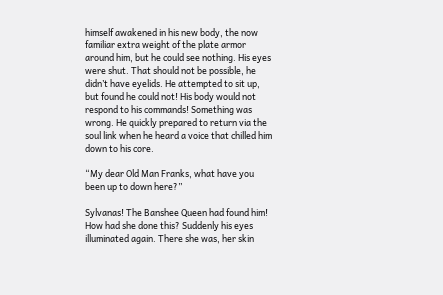himself awakened in his new body, the now familiar extra weight of the plate armor around him, but he could see nothing. His eyes were shut. That should not be possible, he didn’t have eyelids. He attempted to sit up, but found he could not! His body would not respond to his commands! Something was wrong. He quickly prepared to return via the soul link when he heard a voice that chilled him down to his core.

“My dear Old Man Franks, what have you been up to down here?”

Sylvanas! The Banshee Queen had found him! How had she done this? Suddenly his eyes illuminated again. There she was, her skin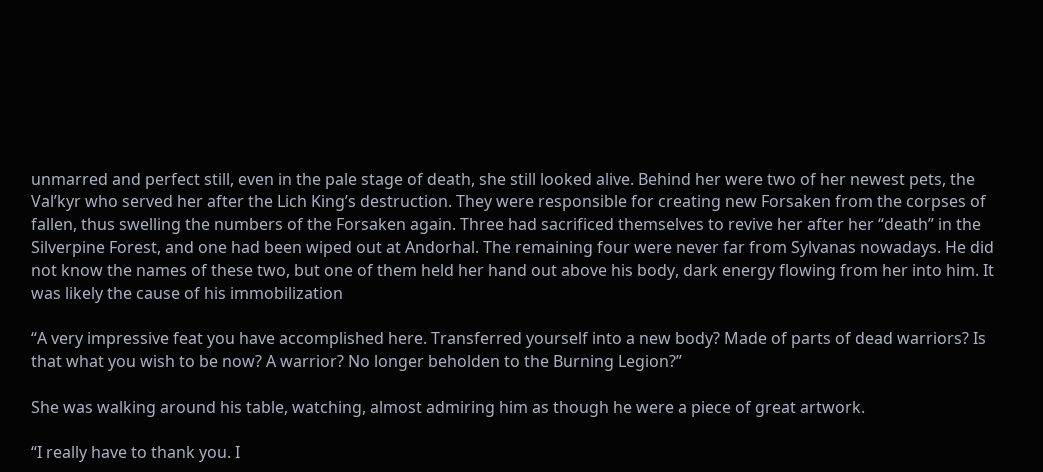unmarred and perfect still, even in the pale stage of death, she still looked alive. Behind her were two of her newest pets, the Val’kyr who served her after the Lich King’s destruction. They were responsible for creating new Forsaken from the corpses of fallen, thus swelling the numbers of the Forsaken again. Three had sacrificed themselves to revive her after her “death” in the Silverpine Forest, and one had been wiped out at Andorhal. The remaining four were never far from Sylvanas nowadays. He did not know the names of these two, but one of them held her hand out above his body, dark energy flowing from her into him. It was likely the cause of his immobilization

“A very impressive feat you have accomplished here. Transferred yourself into a new body? Made of parts of dead warriors? Is that what you wish to be now? A warrior? No longer beholden to the Burning Legion?”

She was walking around his table, watching, almost admiring him as though he were a piece of great artwork.

“I really have to thank you. I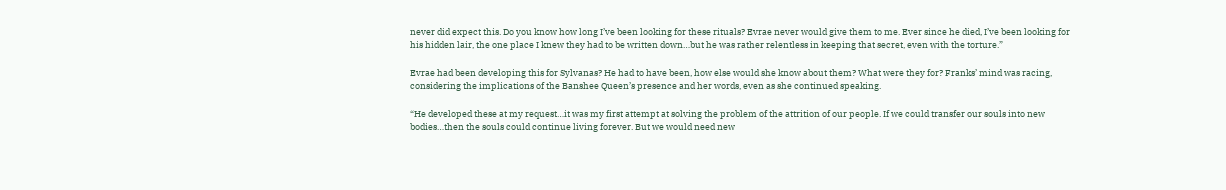never did expect this. Do you know how long I’ve been looking for these rituals? Evrae never would give them to me. Ever since he died, I’ve been looking for his hidden lair, the one place I knew they had to be written down…but he was rather relentless in keeping that secret, even with the torture.”

Evrae had been developing this for Sylvanas? He had to have been, how else would she know about them? What were they for? Franks’ mind was racing, considering the implications of the Banshee Queen’s presence and her words, even as she continued speaking.

“He developed these at my request…it was my first attempt at solving the problem of the attrition of our people. If we could transfer our souls into new bodies…then the souls could continue living forever. But we would need new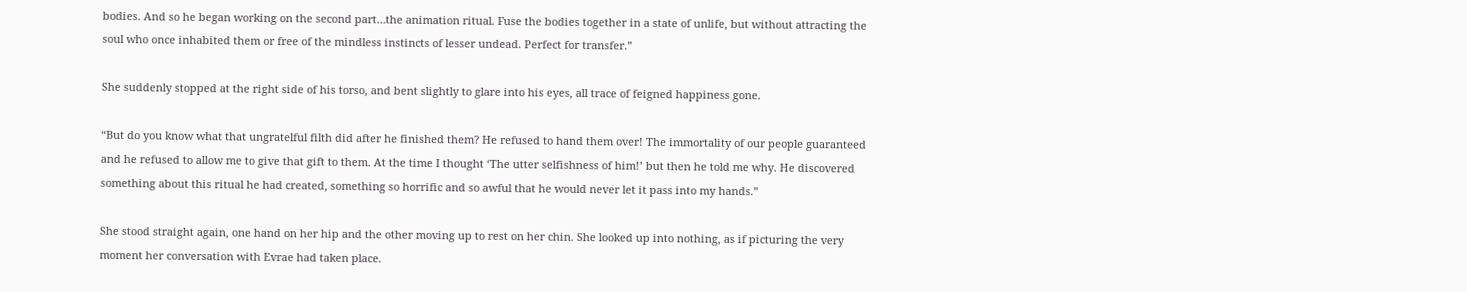bodies. And so he began working on the second part…the animation ritual. Fuse the bodies together in a state of unlife, but without attracting the soul who once inhabited them or free of the mindless instincts of lesser undead. Perfect for transfer.”

She suddenly stopped at the right side of his torso, and bent slightly to glare into his eyes, all trace of feigned happiness gone.

“But do you know what that ungratelful filth did after he finished them? He refused to hand them over! The immortality of our people guaranteed and he refused to allow me to give that gift to them. At the time I thought ‘The utter selfishness of him!’ but then he told me why. He discovered something about this ritual he had created, something so horrific and so awful that he would never let it pass into my hands.”

She stood straight again, one hand on her hip and the other moving up to rest on her chin. She looked up into nothing, as if picturing the very moment her conversation with Evrae had taken place.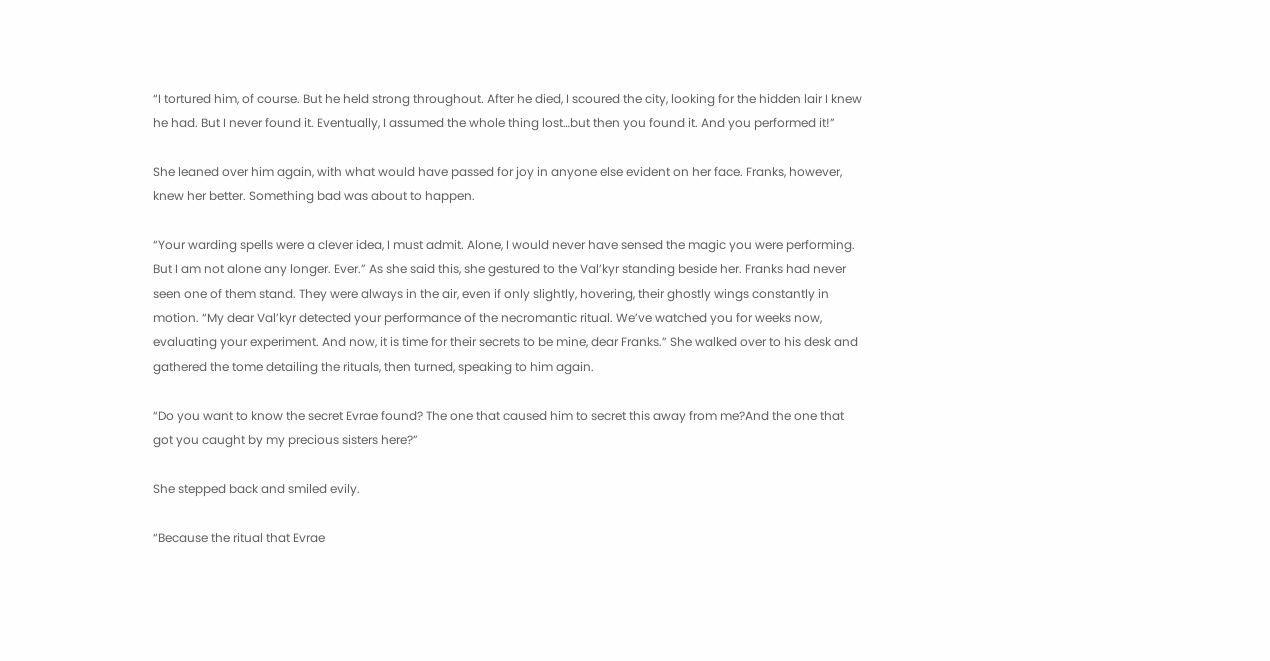“I tortured him, of course. But he held strong throughout. After he died, I scoured the city, looking for the hidden lair I knew he had. But I never found it. Eventually, I assumed the whole thing lost…but then you found it. And you performed it!”

She leaned over him again, with what would have passed for joy in anyone else evident on her face. Franks, however, knew her better. Something bad was about to happen.

“Your warding spells were a clever idea, I must admit. Alone, I would never have sensed the magic you were performing. But I am not alone any longer. Ever.” As she said this, she gestured to the Val’kyr standing beside her. Franks had never seen one of them stand. They were always in the air, even if only slightly, hovering, their ghostly wings constantly in motion. “My dear Val’kyr detected your performance of the necromantic ritual. We’ve watched you for weeks now, evaluating your experiment. And now, it is time for their secrets to be mine, dear Franks.” She walked over to his desk and gathered the tome detailing the rituals, then turned, speaking to him again.

“Do you want to know the secret Evrae found? The one that caused him to secret this away from me?And the one that got you caught by my precious sisters here?”

She stepped back and smiled evily.

“Because the ritual that Evrae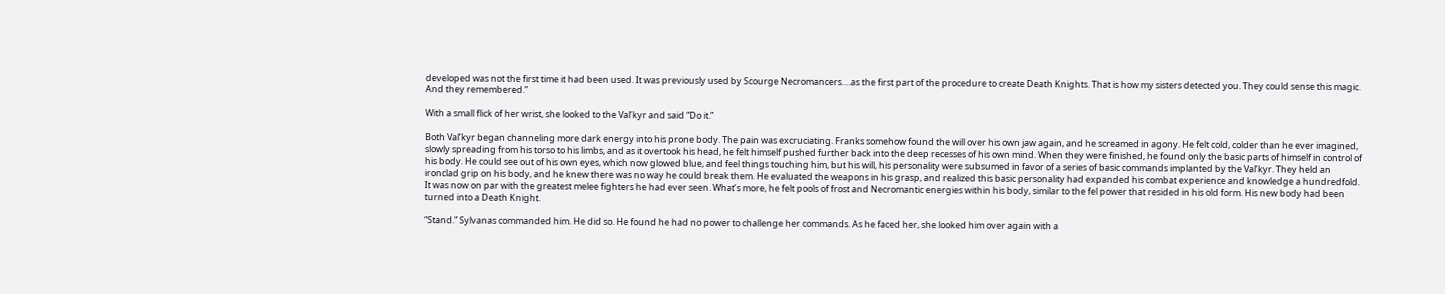developed was not the first time it had been used. It was previously used by Scourge Necromancers….as the first part of the procedure to create Death Knights. That is how my sisters detected you. They could sense this magic. And they remembered.”

With a small flick of her wrist, she looked to the Val’kyr and said “Do it.”

Both Val’kyr began channeling more dark energy into his prone body. The pain was excruciating. Franks somehow found the will over his own jaw again, and he screamed in agony. He felt cold, colder than he ever imagined, slowly spreading from his torso to his limbs, and as it overtook his head, he felt himself pushed further back into the deep recesses of his own mind. When they were finished, he found only the basic parts of himself in control of his body. He could see out of his own eyes, which now glowed blue, and feel things touching him, but his will, his personality were subsumed in favor of a series of basic commands implanted by the Val’kyr. They held an ironclad grip on his body, and he knew there was no way he could break them. He evaluated the weapons in his grasp, and realized this basic personality had expanded his combat experience and knowledge a hundredfold. It was now on par with the greatest melee fighters he had ever seen. What’s more, he felt pools of frost and Necromantic energies within his body, similar to the fel power that resided in his old form. His new body had been turned into a Death Knight.

“Stand.” Sylvanas commanded him. He did so. He found he had no power to challenge her commands. As he faced her, she looked him over again with a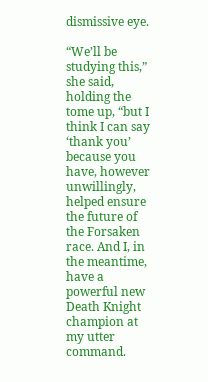dismissive eye.

“We’ll be studying this,” she said, holding the tome up, “but I think I can say ‘thank you’ because you have, however unwillingly, helped ensure the future of the Forsaken race. And I, in the meantime, have a powerful new Death Knight champion at my utter command.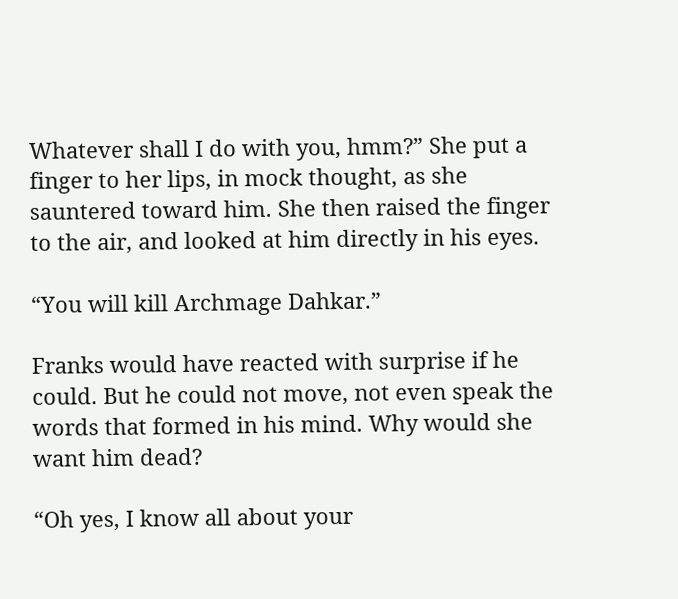Whatever shall I do with you, hmm?” She put a finger to her lips, in mock thought, as she sauntered toward him. She then raised the finger to the air, and looked at him directly in his eyes.

“You will kill Archmage Dahkar.”

Franks would have reacted with surprise if he could. But he could not move, not even speak the words that formed in his mind. Why would she want him dead?

“Oh yes, I know all about your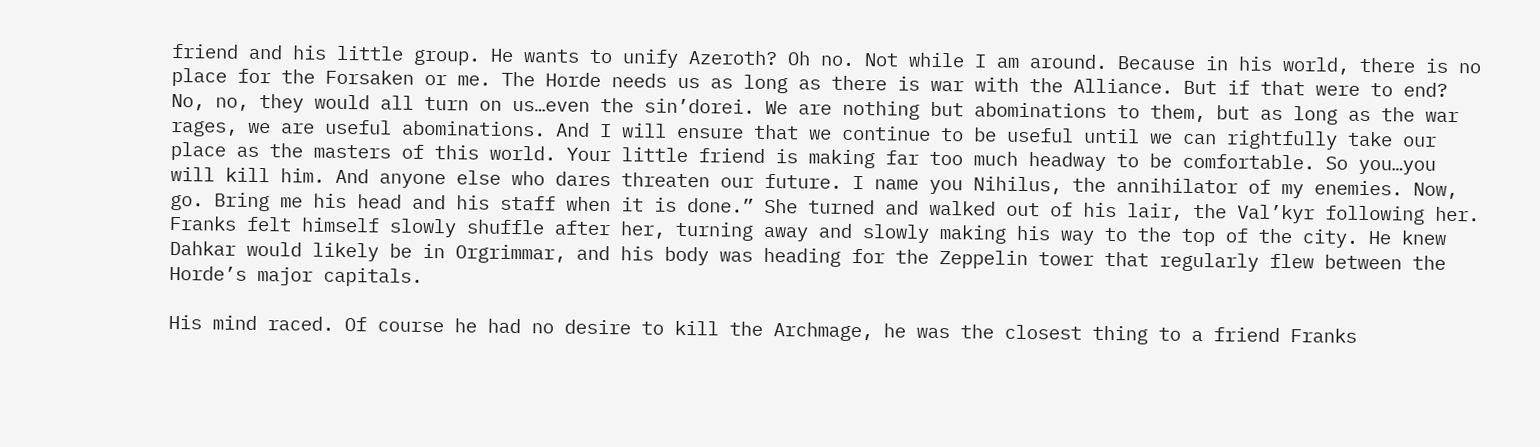friend and his little group. He wants to unify Azeroth? Oh no. Not while I am around. Because in his world, there is no place for the Forsaken or me. The Horde needs us as long as there is war with the Alliance. But if that were to end? No, no, they would all turn on us…even the sin’dorei. We are nothing but abominations to them, but as long as the war rages, we are useful abominations. And I will ensure that we continue to be useful until we can rightfully take our place as the masters of this world. Your little friend is making far too much headway to be comfortable. So you…you will kill him. And anyone else who dares threaten our future. I name you Nihilus, the annihilator of my enemies. Now, go. Bring me his head and his staff when it is done.” She turned and walked out of his lair, the Val’kyr following her. Franks felt himself slowly shuffle after her, turning away and slowly making his way to the top of the city. He knew Dahkar would likely be in Orgrimmar, and his body was heading for the Zeppelin tower that regularly flew between the Horde’s major capitals.

His mind raced. Of course he had no desire to kill the Archmage, he was the closest thing to a friend Franks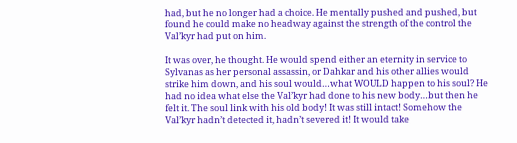had, but he no longer had a choice. He mentally pushed and pushed, but found he could make no headway against the strength of the control the Val’kyr had put on him.

It was over, he thought. He would spend either an eternity in service to Sylvanas as her personal assassin, or Dahkar and his other allies would strike him down, and his soul would…what WOULD happen to his soul? He had no idea what else the Val’kyr had done to his new body…but then he felt it. The soul link with his old body! It was still intact! Somehow the Val’kyr hadn’t detected it, hadn’t severed it! It would take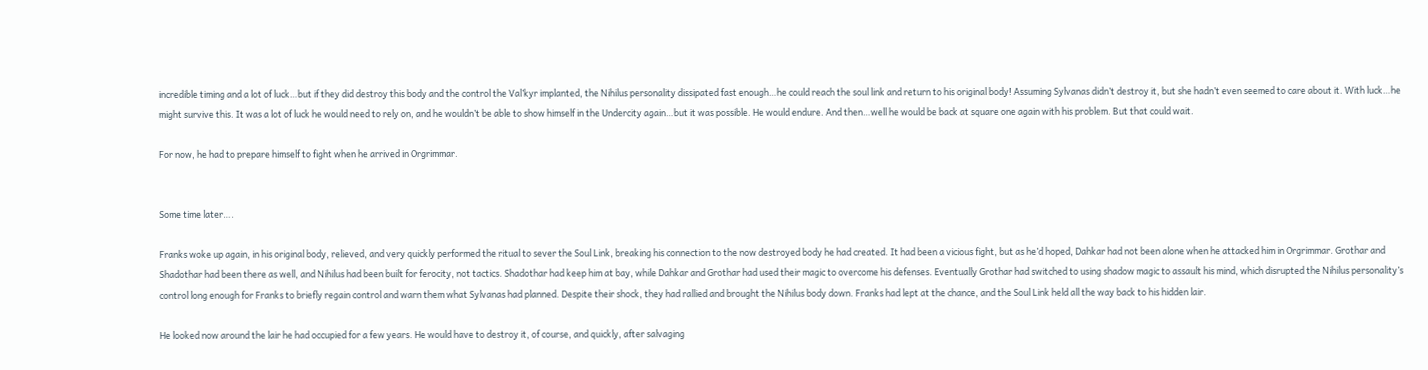incredible timing and a lot of luck…but if they did destroy this body and the control the Val’kyr implanted, the Nihilus personality dissipated fast enough…he could reach the soul link and return to his original body! Assuming Sylvanas didn’t destroy it, but she hadn’t even seemed to care about it. With luck…he might survive this. It was a lot of luck he would need to rely on, and he wouldn’t be able to show himself in the Undercity again…but it was possible. He would endure. And then…well he would be back at square one again with his problem. But that could wait.

For now, he had to prepare himself to fight when he arrived in Orgrimmar.


Some time later….

Franks woke up again, in his original body, relieved, and very quickly performed the ritual to sever the Soul Link, breaking his connection to the now destroyed body he had created. It had been a vicious fight, but as he’d hoped, Dahkar had not been alone when he attacked him in Orgrimmar. Grothar and Shadothar had been there as well, and Nihilus had been built for ferocity, not tactics. Shadothar had keep him at bay, while Dahkar and Grothar had used their magic to overcome his defenses. Eventually Grothar had switched to using shadow magic to assault his mind, which disrupted the Nihilus personality’s control long enough for Franks to briefly regain control and warn them what Sylvanas had planned. Despite their shock, they had rallied and brought the Nihilus body down. Franks had lept at the chance, and the Soul Link held all the way back to his hidden lair.

He looked now around the lair he had occupied for a few years. He would have to destroy it, of course, and quickly, after salvaging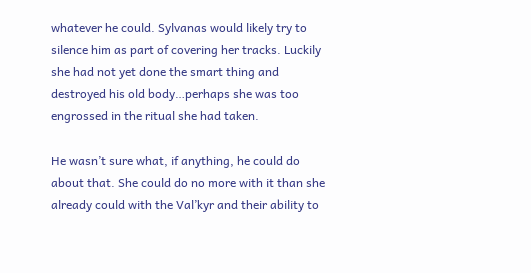whatever he could. Sylvanas would likely try to silence him as part of covering her tracks. Luckily she had not yet done the smart thing and destroyed his old body…perhaps she was too engrossed in the ritual she had taken.

He wasn’t sure what, if anything, he could do about that. She could do no more with it than she already could with the Val’kyr and their ability to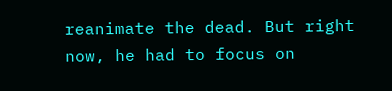reanimate the dead. But right now, he had to focus on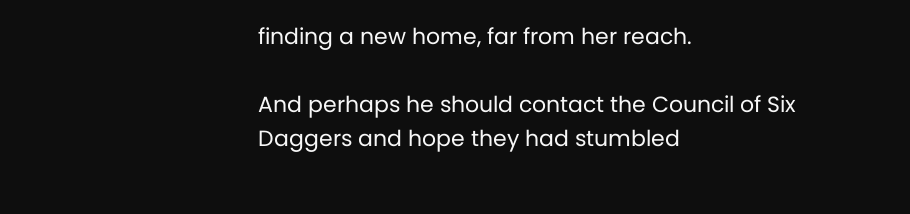finding a new home, far from her reach.

And perhaps he should contact the Council of Six Daggers and hope they had stumbled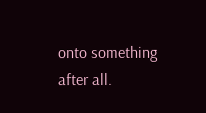onto something after all.